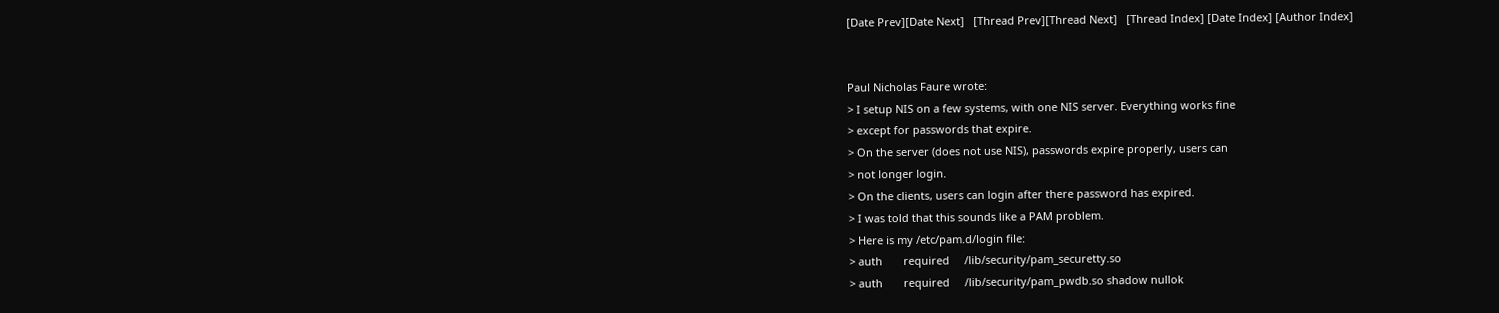[Date Prev][Date Next]   [Thread Prev][Thread Next]   [Thread Index] [Date Index] [Author Index]


Paul Nicholas Faure wrote:
> I setup NIS on a few systems, with one NIS server. Everything works fine
> except for passwords that expire.
> On the server (does not use NIS), passwords expire properly, users can
> not longer login.
> On the clients, users can login after there password has expired.
> I was told that this sounds like a PAM problem.
> Here is my /etc/pam.d/login file:
> auth       required     /lib/security/pam_securetty.so
> auth       required     /lib/security/pam_pwdb.so shadow nullok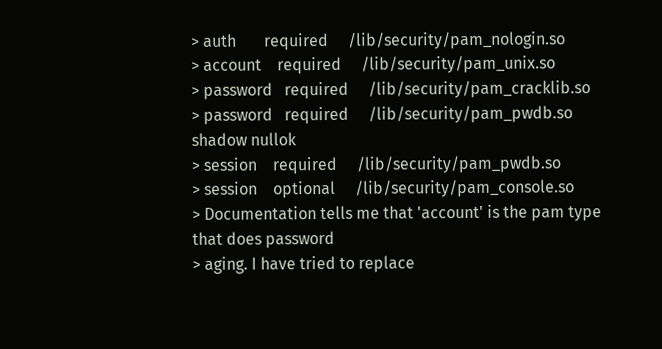> auth       required     /lib/security/pam_nologin.so
> account    required     /lib/security/pam_unix.so
> password   required     /lib/security/pam_cracklib.so
> password   required     /lib/security/pam_pwdb.so shadow nullok
> session    required     /lib/security/pam_pwdb.so
> session    optional     /lib/security/pam_console.so
> Documentation tells me that 'account' is the pam type that does password
> aging. I have tried to replace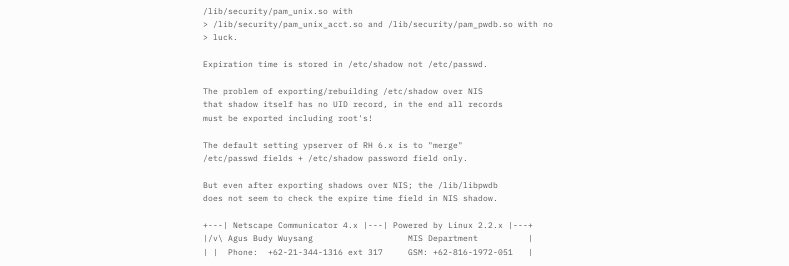/lib/security/pam_unix.so with
> /lib/security/pam_unix_acct.so and /lib/security/pam_pwdb.so with no
> luck.

Expiration time is stored in /etc/shadow not /etc/passwd.

The problem of exporting/rebuilding /etc/shadow over NIS
that shadow itself has no UID record, in the end all records
must be exported including root's!

The default setting ypserver of RH 6.x is to "merge"
/etc/passwd fields + /etc/shadow password field only.

But even after exporting shadows over NIS; the /lib/libpwdb
does not seem to check the expire time field in NIS shadow.

+---| Netscape Communicator 4.x |---| Powered by Linux 2.2.x |---+
|/v\ Agus Budy Wuysang                   MIS Department          |
| |  Phone:  +62-21-344-1316 ext 317     GSM: +62-816-1972-051   |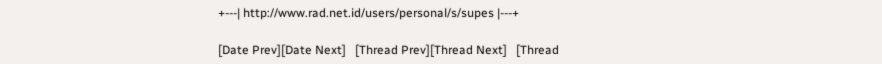+---| http://www.rad.net.id/users/personal/s/supes |---+

[Date Prev][Date Next]   [Thread Prev][Thread Next]   [Thread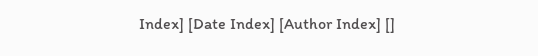Index] [Date Index] [Author Index] []